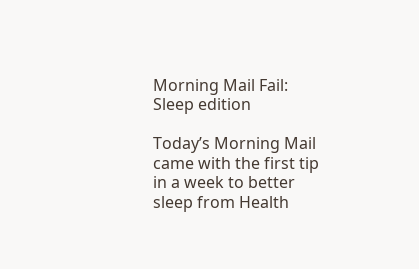Morning Mail Fail: Sleep edition

Today’s Morning Mail came with the first tip in a week to better sleep from Health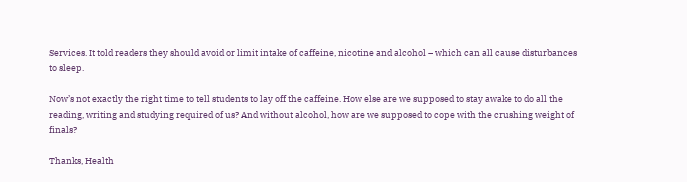Services. It told readers they should avoid or limit intake of caffeine, nicotine and alcohol – which can all cause disturbances to sleep.

Now’s not exactly the right time to tell students to lay off the caffeine. How else are we supposed to stay awake to do all the reading, writing and studying required of us? And without alcohol, how are we supposed to cope with the crushing weight of finals?

Thanks, Health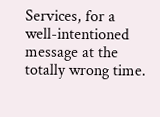Services, for a well-intentioned message at the totally wrong time.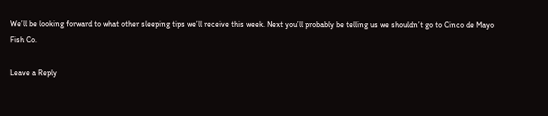We’ll be looking forward to what other sleeping tips we’ll receive this week. Next you’ll probably be telling us we shouldn’t go to Cinco de Mayo Fish Co.

Leave a Reply